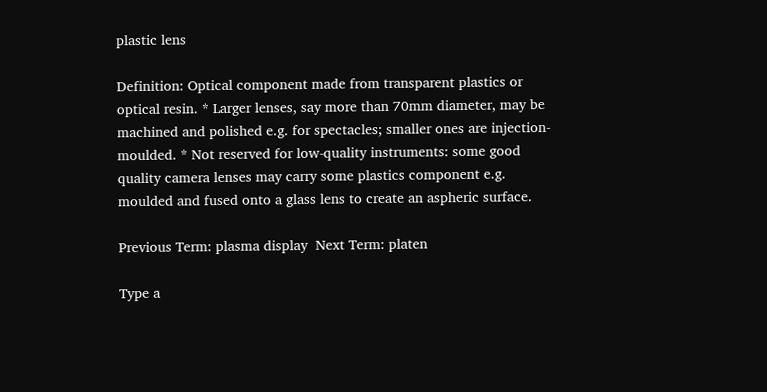plastic lens

Definition: Optical component made from transparent plastics or optical resin. * Larger lenses, say more than 70mm diameter, may be machined and polished e.g. for spectacles; smaller ones are injection-moulded. * Not reserved for low-quality instruments: some good quality camera lenses may carry some plastics component e.g. moulded and fused onto a glass lens to create an aspheric surface.

Previous Term: plasma display  Next Term: platen

Type a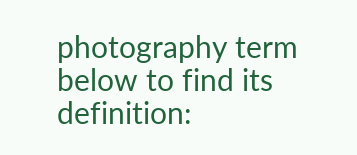photography term below to find its definition: